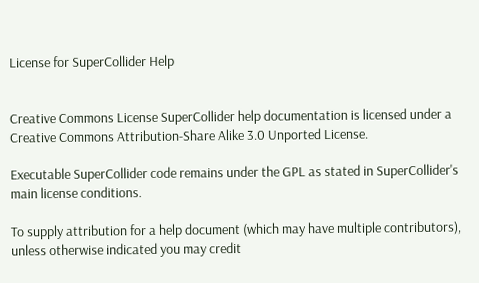License for SuperCollider Help


Creative Commons License SuperCollider help documentation is licensed under a Creative Commons Attribution-Share Alike 3.0 Unported License.

Executable SuperCollider code remains under the GPL as stated in SuperCollider's main license conditions.

To supply attribution for a help document (which may have multiple contributors), unless otherwise indicated you may credit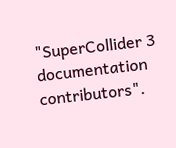"SuperCollider 3 documentation contributors".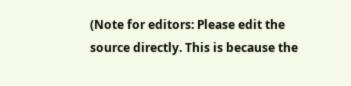(Note for editors: Please edit the source directly. This is because the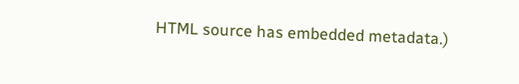HTML source has embedded metadata.)